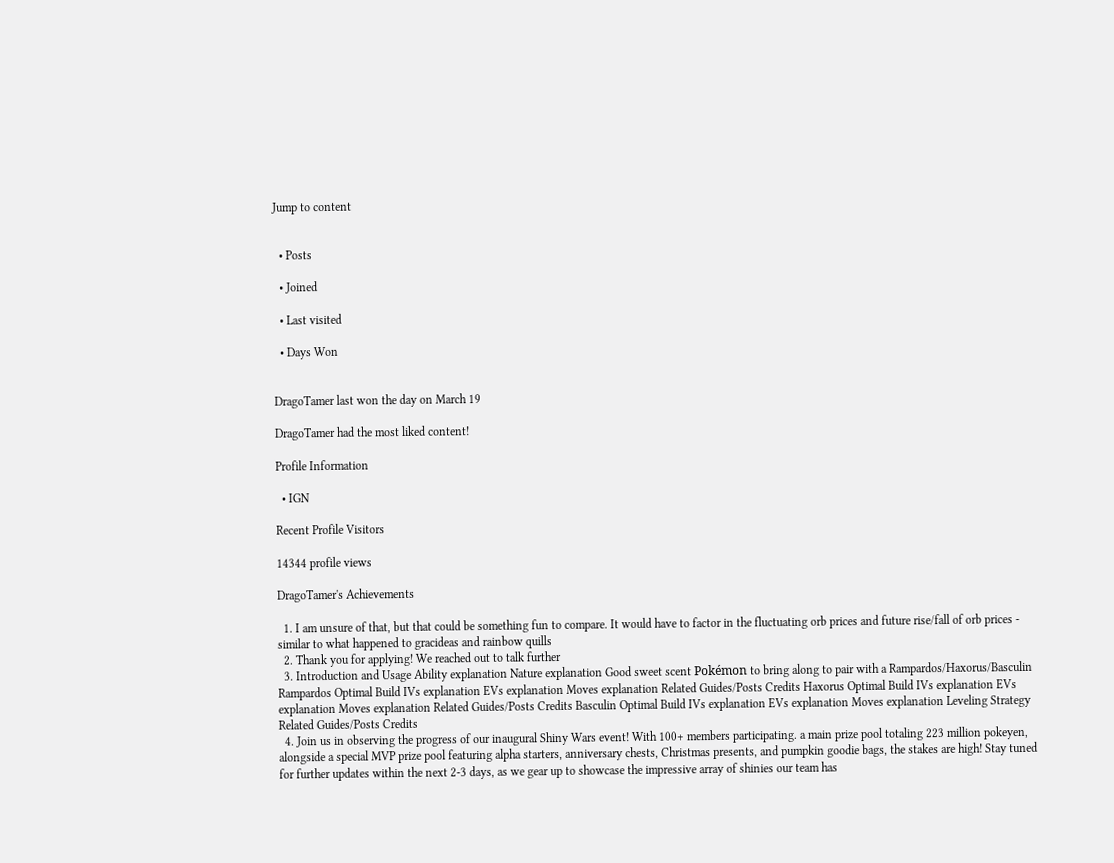Jump to content


  • Posts

  • Joined

  • Last visited

  • Days Won


DragoTamer last won the day on March 19

DragoTamer had the most liked content!

Profile Information

  • IGN

Recent Profile Visitors

14344 profile views

DragoTamer's Achievements

  1. I am unsure of that, but that could be something fun to compare. It would have to factor in the fluctuating orb prices and future rise/fall of orb prices - similar to what happened to gracideas and rainbow quills
  2. Thank you for applying! We reached out to talk further
  3. Introduction and Usage Ability explanation Nature explanation Good sweet scent Pokémon to bring along to pair with a Rampardos/Haxorus/Basculin Rampardos Optimal Build IVs explanation EVs explanation Moves explanation Related Guides/Posts Credits Haxorus Optimal Build IVs explanation EVs explanation Moves explanation Related Guides/Posts Credits Basculin Optimal Build IVs explanation EVs explanation Moves explanation Leveling Strategy Related Guides/Posts Credits
  4. Join us in observing the progress of our inaugural Shiny Wars event! With 100+ members participating. a main prize pool totaling 223 million pokeyen, alongside a special MVP prize pool featuring alpha starters, anniversary chests, Christmas presents, and pumpkin goodie bags, the stakes are high! Stay tuned for further updates within the next 2-3 days, as we gear up to showcase the impressive array of shinies our team has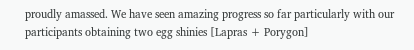proudly amassed. We have seen amazing progress so far particularly with our participants obtaining two egg shinies [Lapras + Porygon]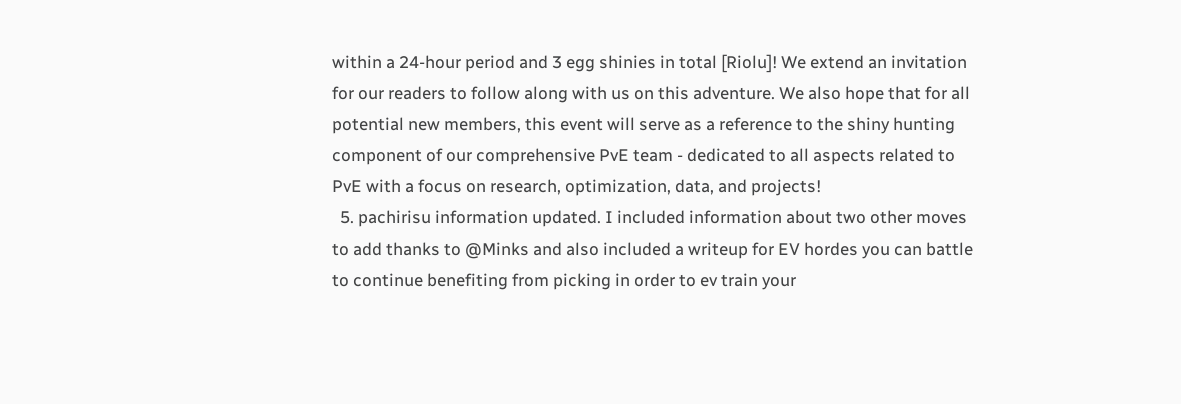within a 24-hour period and 3 egg shinies in total [Riolu]! We extend an invitation for our readers to follow along with us on this adventure. We also hope that for all potential new members, this event will serve as a reference to the shiny hunting component of our comprehensive PvE team - dedicated to all aspects related to PvE with a focus on research, optimization, data, and projects!
  5. pachirisu information updated. I included information about two other moves to add thanks to @Minks and also included a writeup for EV hordes you can battle to continue benefiting from picking in order to ev train your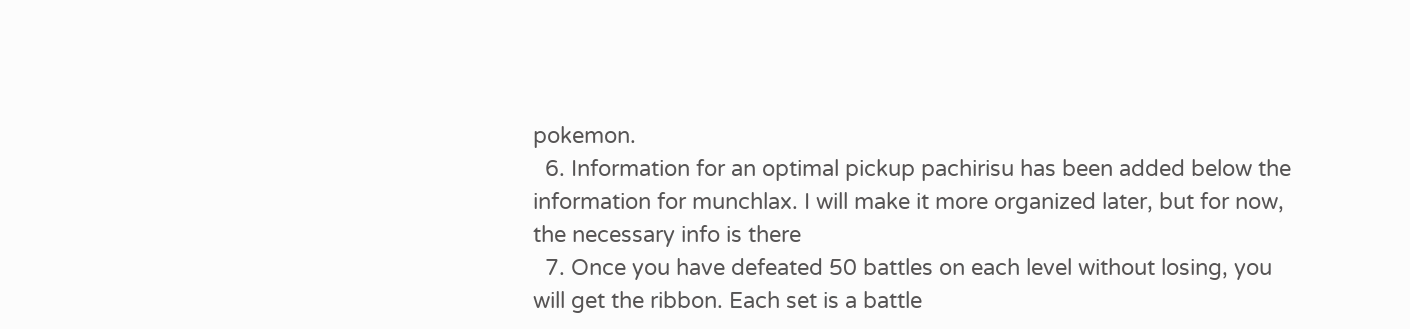pokemon.
  6. Information for an optimal pickup pachirisu has been added below the information for munchlax. I will make it more organized later, but for now, the necessary info is there
  7. Once you have defeated 50 battles on each level without losing, you will get the ribbon. Each set is a battle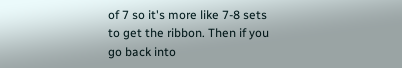of 7 so it's more like 7-8 sets to get the ribbon. Then if you go back into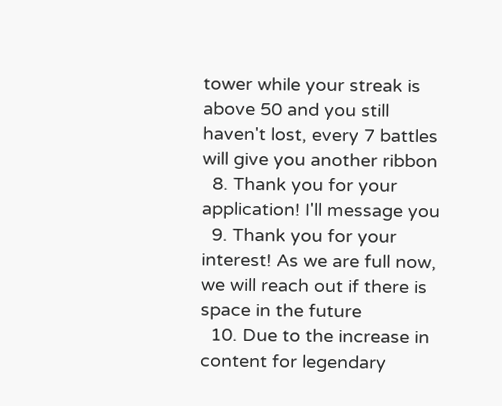tower while your streak is above 50 and you still haven't lost, every 7 battles will give you another ribbon
  8. Thank you for your application! I'll message you
  9. Thank you for your interest! As we are full now, we will reach out if there is space in the future
  10. Due to the increase in content for legendary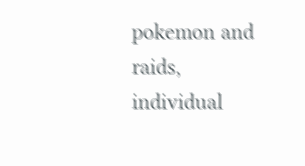pokemon and raids, individual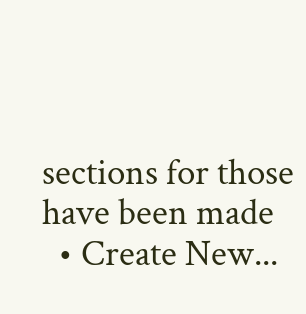sections for those have been made
  • Create New...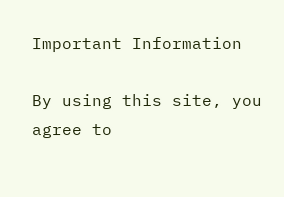Important Information

By using this site, you agree to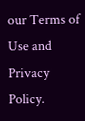our Terms of Use and Privacy Policy.